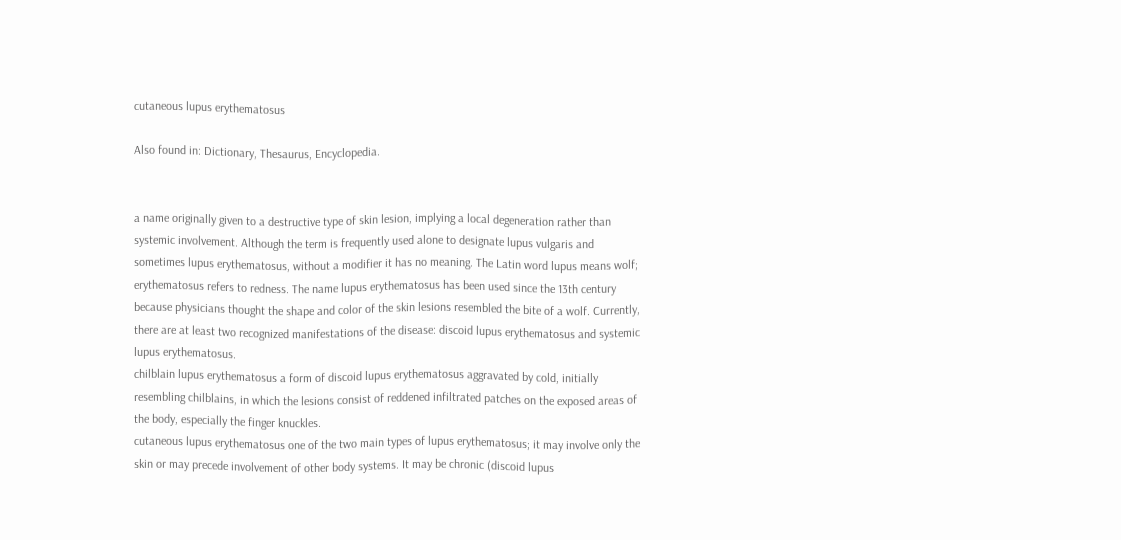cutaneous lupus erythematosus

Also found in: Dictionary, Thesaurus, Encyclopedia.


a name originally given to a destructive type of skin lesion, implying a local degeneration rather than systemic involvement. Although the term is frequently used alone to designate lupus vulgaris and sometimes lupus erythematosus, without a modifier it has no meaning. The Latin word lupus means wolf; erythematosus refers to redness. The name lupus erythematosus has been used since the 13th century because physicians thought the shape and color of the skin lesions resembled the bite of a wolf. Currently, there are at least two recognized manifestations of the disease: discoid lupus erythematosus and systemic lupus erythematosus.
chilblain lupus erythematosus a form of discoid lupus erythematosus aggravated by cold, initially resembling chilblains, in which the lesions consist of reddened infiltrated patches on the exposed areas of the body, especially the finger knuckles.
cutaneous lupus erythematosus one of the two main types of lupus erythematosus; it may involve only the skin or may precede involvement of other body systems. It may be chronic (discoid lupus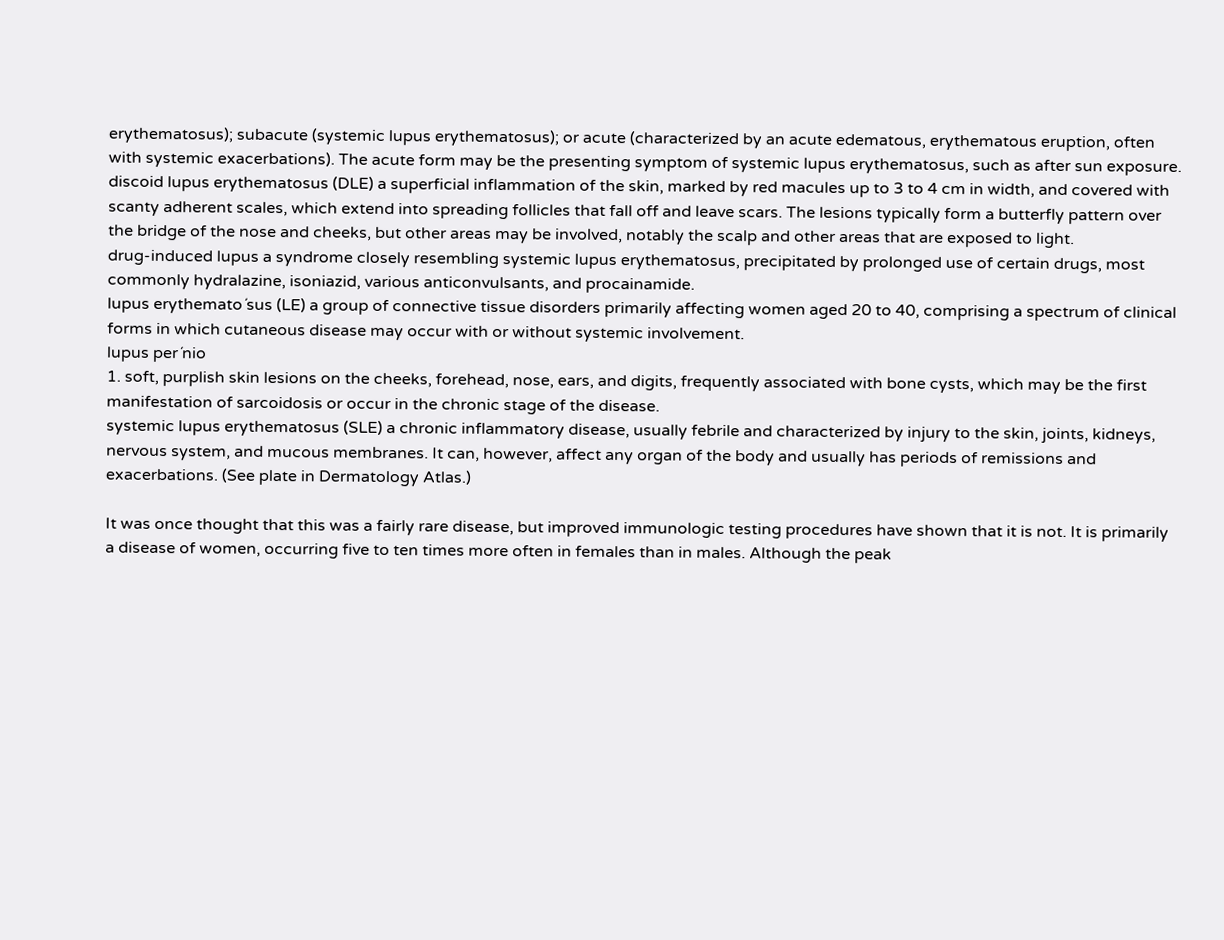erythematosus); subacute (systemic lupus erythematosus); or acute (characterized by an acute edematous, erythematous eruption, often with systemic exacerbations). The acute form may be the presenting symptom of systemic lupus erythematosus, such as after sun exposure.
discoid lupus erythematosus (DLE) a superficial inflammation of the skin, marked by red macules up to 3 to 4 cm in width, and covered with scanty adherent scales, which extend into spreading follicles that fall off and leave scars. The lesions typically form a butterfly pattern over the bridge of the nose and cheeks, but other areas may be involved, notably the scalp and other areas that are exposed to light.
drug-induced lupus a syndrome closely resembling systemic lupus erythematosus, precipitated by prolonged use of certain drugs, most commonly hydralazine, isoniazid, various anticonvulsants, and procainamide.
lupus erythemato´sus (LE) a group of connective tissue disorders primarily affecting women aged 20 to 40, comprising a spectrum of clinical forms in which cutaneous disease may occur with or without systemic involvement.
lupus per´nio
1. soft, purplish skin lesions on the cheeks, forehead, nose, ears, and digits, frequently associated with bone cysts, which may be the first manifestation of sarcoidosis or occur in the chronic stage of the disease.
systemic lupus erythematosus (SLE) a chronic inflammatory disease, usually febrile and characterized by injury to the skin, joints, kidneys, nervous system, and mucous membranes. It can, however, affect any organ of the body and usually has periods of remissions and exacerbations. (See plate in Dermatology Atlas.)

It was once thought that this was a fairly rare disease, but improved immunologic testing procedures have shown that it is not. It is primarily a disease of women, occurring five to ten times more often in females than in males. Although the peak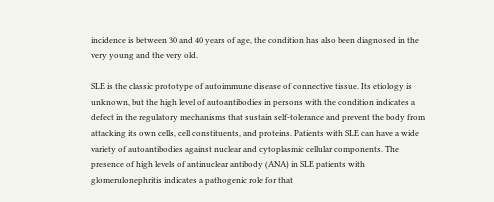incidence is between 30 and 40 years of age, the condition has also been diagnosed in the very young and the very old.

SLE is the classic prototype of autoimmune disease of connective tissue. Its etiology is unknown, but the high level of autoantibodies in persons with the condition indicates a defect in the regulatory mechanisms that sustain self-tolerance and prevent the body from attacking its own cells, cell constituents, and proteins. Patients with SLE can have a wide variety of autoantibodies against nuclear and cytoplasmic cellular components. The presence of high levels of antinuclear antibody (ANA) in SLE patients with glomerulonephritis indicates a pathogenic role for that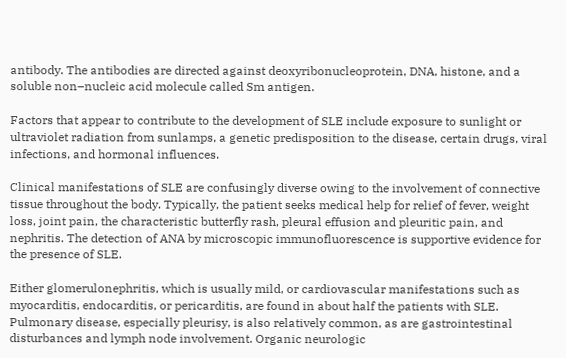antibody. The antibodies are directed against deoxyribonucleoprotein, DNA, histone, and a soluble non–nucleic acid molecule called Sm antigen.

Factors that appear to contribute to the development of SLE include exposure to sunlight or ultraviolet radiation from sunlamps, a genetic predisposition to the disease, certain drugs, viral infections, and hormonal influences.

Clinical manifestations of SLE are confusingly diverse owing to the involvement of connective tissue throughout the body. Typically, the patient seeks medical help for relief of fever, weight loss, joint pain, the characteristic butterfly rash, pleural effusion and pleuritic pain, and nephritis. The detection of ANA by microscopic immunofluorescence is supportive evidence for the presence of SLE.

Either glomerulonephritis, which is usually mild, or cardiovascular manifestations such as myocarditis, endocarditis, or pericarditis, are found in about half the patients with SLE. Pulmonary disease, especially pleurisy, is also relatively common, as are gastrointestinal disturbances and lymph node involvement. Organic neurologic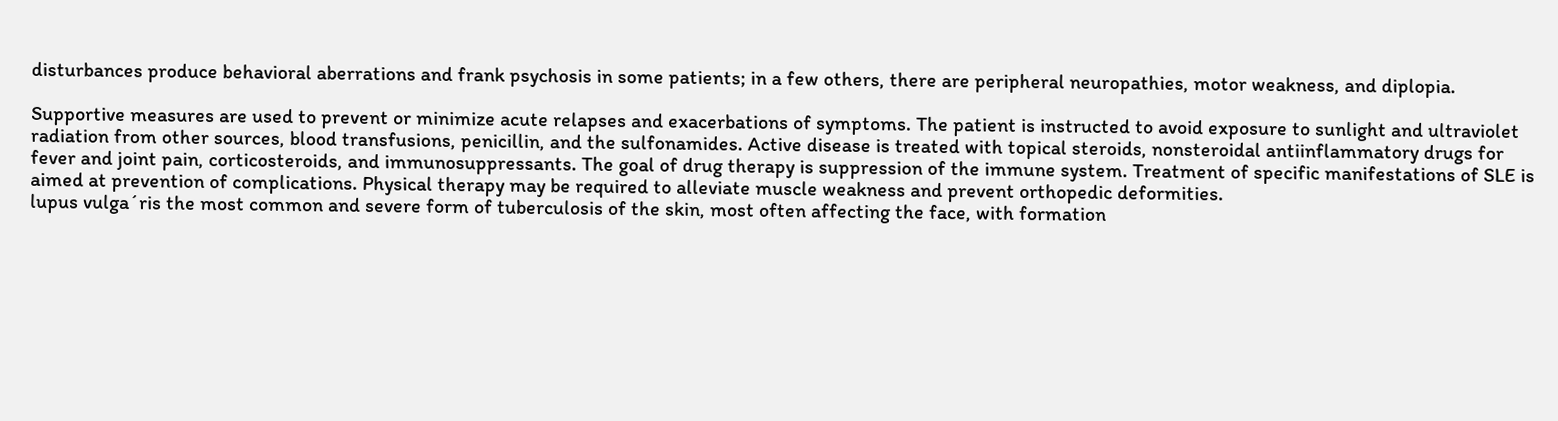disturbances produce behavioral aberrations and frank psychosis in some patients; in a few others, there are peripheral neuropathies, motor weakness, and diplopia.

Supportive measures are used to prevent or minimize acute relapses and exacerbations of symptoms. The patient is instructed to avoid exposure to sunlight and ultraviolet radiation from other sources, blood transfusions, penicillin, and the sulfonamides. Active disease is treated with topical steroids, nonsteroidal antiinflammatory drugs for fever and joint pain, corticosteroids, and immunosuppressants. The goal of drug therapy is suppression of the immune system. Treatment of specific manifestations of SLE is aimed at prevention of complications. Physical therapy may be required to alleviate muscle weakness and prevent orthopedic deformities.
lupus vulga´ris the most common and severe form of tuberculosis of the skin, most often affecting the face, with formation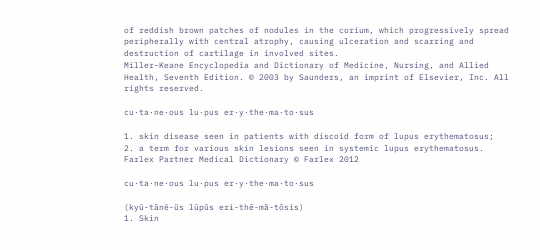of reddish brown patches of nodules in the corium, which progressively spread peripherally with central atrophy, causing ulceration and scarring and destruction of cartilage in involved sites.
Miller-Keane Encyclopedia and Dictionary of Medicine, Nursing, and Allied Health, Seventh Edition. © 2003 by Saunders, an imprint of Elsevier, Inc. All rights reserved.

cu·ta·ne·ous lu·pus er·y·the·ma·to·sus

1. skin disease seen in patients with discoid form of lupus erythematosus;
2. a term for various skin lesions seen in systemic lupus erythematosus.
Farlex Partner Medical Dictionary © Farlex 2012

cu·ta·ne·ous lu·pus er·y·the·ma·to·sus

(kyū-tānē-ŭs lūpŭs eri-thē-mă-tōsis)
1. Skin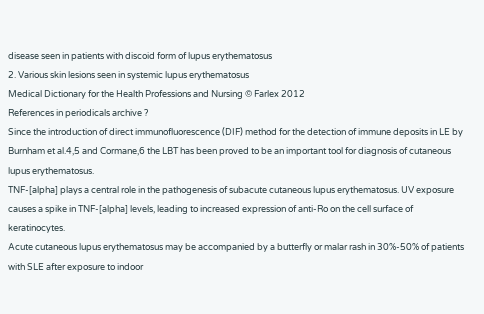disease seen in patients with discoid form of lupus erythematosus
2. Various skin lesions seen in systemic lupus erythematosus
Medical Dictionary for the Health Professions and Nursing © Farlex 2012
References in periodicals archive ?
Since the introduction of direct immunofluorescence (DIF) method for the detection of immune deposits in LE by Burnham et al.4,5 and Cormane,6 the LBT has been proved to be an important tool for diagnosis of cutaneous lupus erythematosus.
TNF-[alpha] plays a central role in the pathogenesis of subacute cutaneous lupus erythematosus. UV exposure causes a spike in TNF-[alpha] levels, leading to increased expression of anti-Ro on the cell surface of keratinocytes.
Acute cutaneous lupus erythematosus may be accompanied by a butterfly or malar rash in 30%-50% of patients with SLE after exposure to indoor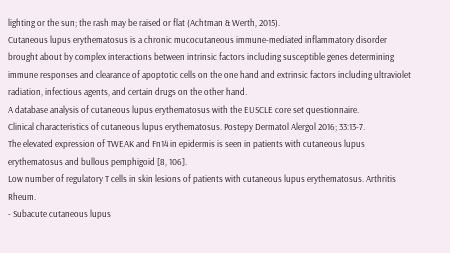lighting or the sun; the rash may be raised or flat (Achtman & Werth, 2015).
Cutaneous lupus erythematosus is a chronic mucocutaneous immune-mediated inflammatory disorder brought about by complex interactions between intrinsic factors including susceptible genes determining immune responses and clearance of apoptotic cells on the one hand and extrinsic factors including ultraviolet radiation, infectious agents, and certain drugs on the other hand.
A database analysis of cutaneous lupus erythematosus with the EUSCLE core set questionnaire.
Clinical characteristics of cutaneous lupus erythematosus. Postepy Dermatol Alergol 2016; 33:13-7.
The elevated expression of TWEAK and Fn14 in epidermis is seen in patients with cutaneous lupus erythematosus and bullous pemphigoid [8, 106].
Low number of regulatory T cells in skin lesions of patients with cutaneous lupus erythematosus. Arthritis Rheum.
- Subacute cutaneous lupus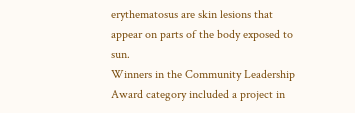erythematosus are skin lesions that appear on parts of the body exposed to sun.
Winners in the Community Leadership Award category included a project in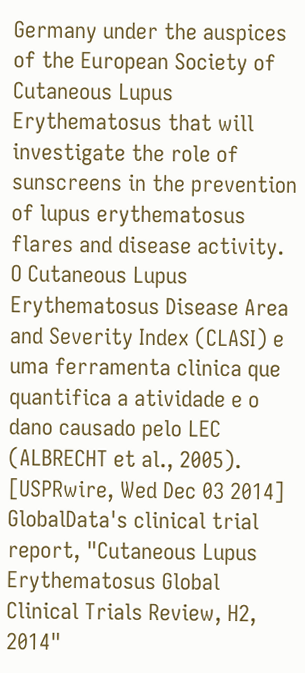Germany under the auspices of the European Society of Cutaneous Lupus Erythematosus that will investigate the role of sunscreens in the prevention of lupus erythematosus flares and disease activity.
O Cutaneous Lupus Erythematosus Disease Area and Severity Index (CLASI) e uma ferramenta clinica que quantifica a atividade e o dano causado pelo LEC (ALBRECHT et al., 2005).
[USPRwire, Wed Dec 03 2014] GlobalData's clinical trial report, "Cutaneous Lupus Erythematosus Global Clinical Trials Review, H2, 2014"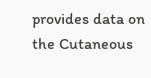provides data on the Cutaneous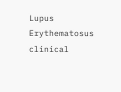Lupus Erythematosus clinical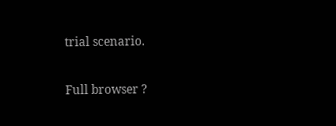trial scenario.

Full browser ?